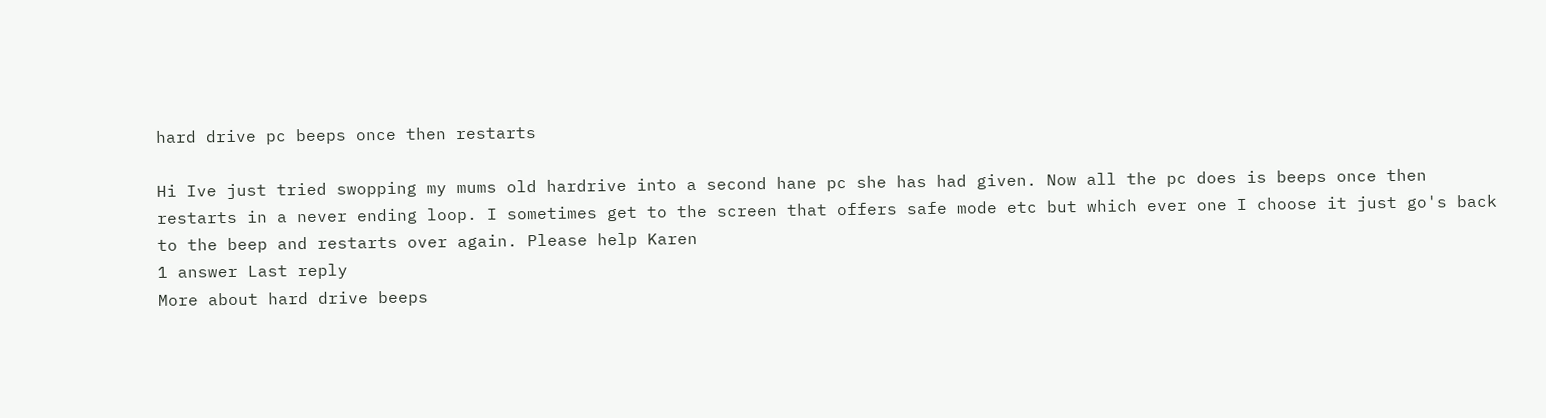hard drive pc beeps once then restarts

Hi Ive just tried swopping my mums old hardrive into a second hane pc she has had given. Now all the pc does is beeps once then restarts in a never ending loop. I sometimes get to the screen that offers safe mode etc but which ever one I choose it just go's back to the beep and restarts over again. Please help Karen
1 answer Last reply
More about hard drive beeps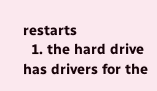restarts
  1. the hard drive has drivers for the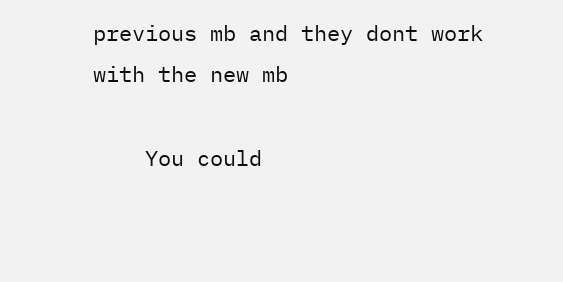previous mb and they dont work with the new mb

    You could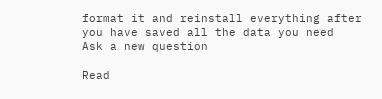format it and reinstall everything after you have saved all the data you need
Ask a new question

Read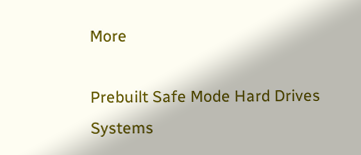More

Prebuilt Safe Mode Hard Drives Systems